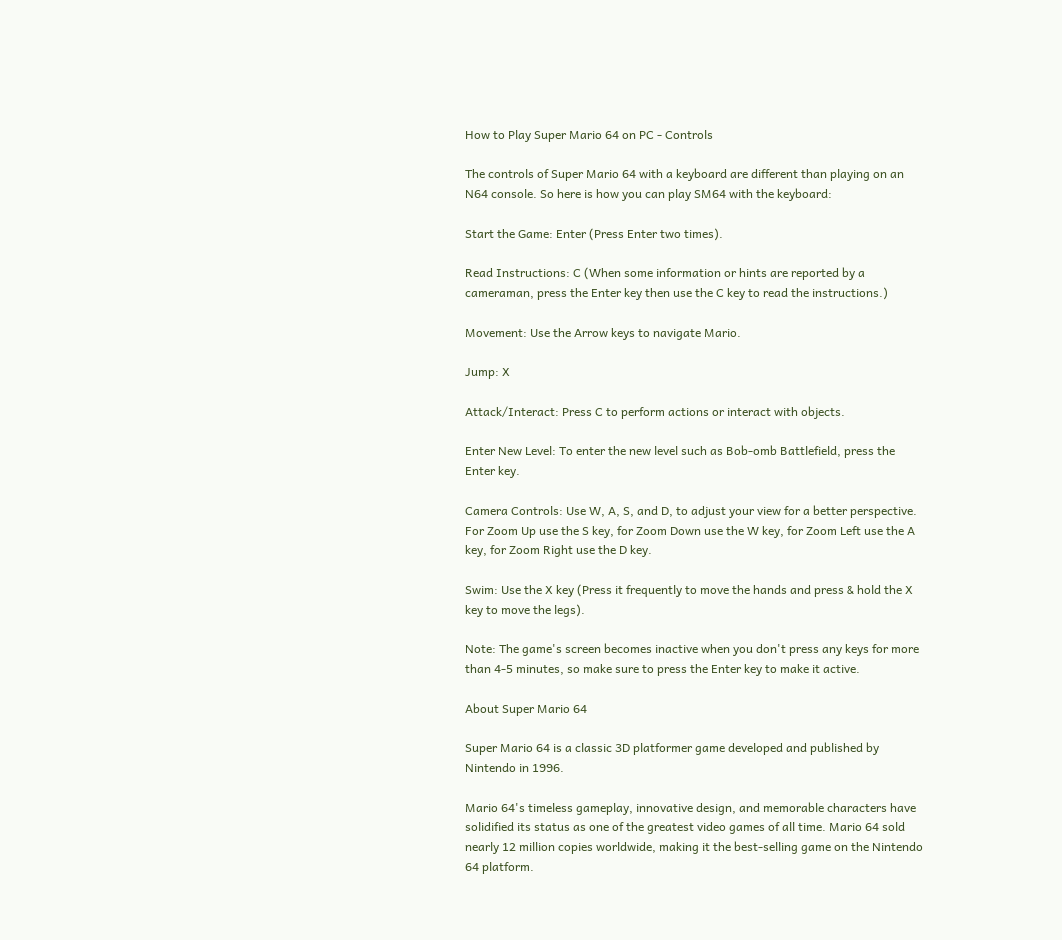How to Play Super Mario 64 on PC - Controls

The controls of Super Mario 64 with a keyboard are different than playing on an N64 console. So here is how you can play SM64 with the keyboard:

Start the Game: Enter (Press Enter two times).

Read Instructions: C (When some information or hints are reported by a cameraman, press the Enter key then use the C key to read the instructions.)

Movement: Use the Arrow keys to navigate Mario.

Jump: X

Attack/Interact: Press C to perform actions or interact with objects.

Enter New Level: To enter the new level such as Bob-omb Battlefield, press the Enter key.

Camera Controls: Use W, A, S, and D, to adjust your view for a better perspective. For Zoom Up use the S key, for Zoom Down use the W key, for Zoom Left use the A key, for Zoom Right use the D key.

Swim: Use the X key (Press it frequently to move the hands and press & hold the X key to move the legs).

Note: The game's screen becomes inactive when you don't press any keys for more than 4-5 minutes, so make sure to press the Enter key to make it active.

About Super Mario 64

Super Mario 64 is a classic 3D platformer game developed and published by Nintendo in 1996.

Mario 64's timeless gameplay, innovative design, and memorable characters have solidified its status as one of the greatest video games of all time. Mario 64 sold nearly 12 million copies worldwide, making it the best-selling game on the Nintendo 64 platform.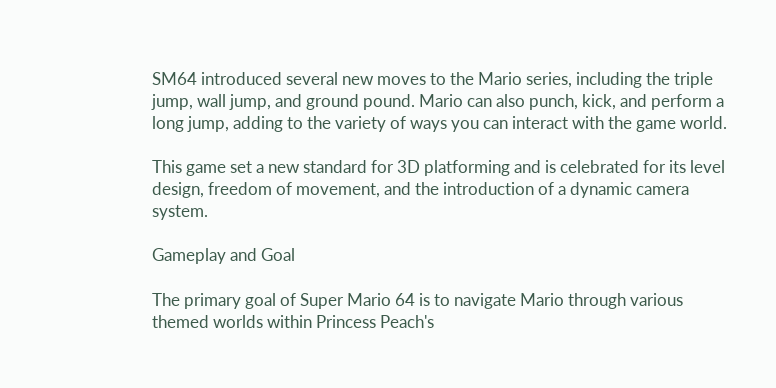SM64 introduced several new moves to the Mario series, including the triple jump, wall jump, and ground pound. Mario can also punch, kick, and perform a long jump, adding to the variety of ways you can interact with the game world.

This game set a new standard for 3D platforming and is celebrated for its level design, freedom of movement, and the introduction of a dynamic camera system.

Gameplay and Goal

The primary goal of Super Mario 64 is to navigate Mario through various themed worlds within Princess Peach's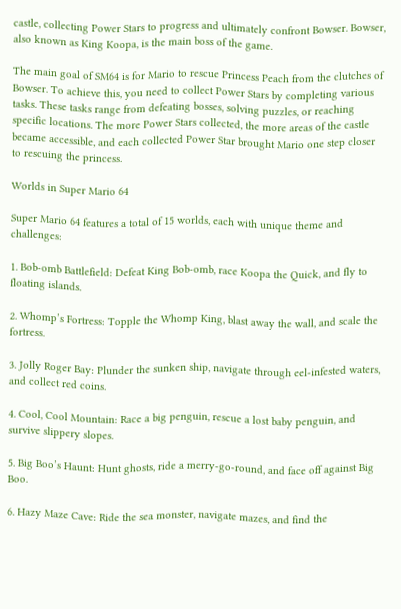castle, collecting Power Stars to progress and ultimately confront Bowser. Bowser, also known as King Koopa, is the main boss of the game.

The main goal of SM64 is for Mario to rescue Princess Peach from the clutches of Bowser. To achieve this, you need to collect Power Stars by completing various tasks. These tasks range from defeating bosses, solving puzzles, or reaching specific locations. The more Power Stars collected, the more areas of the castle became accessible, and each collected Power Star brought Mario one step closer to rescuing the princess.

Worlds in Super Mario 64

Super Mario 64 features a total of 15 worlds, each with unique theme and challenges:

1. Bob-omb Battlefield: Defeat King Bob-omb, race Koopa the Quick, and fly to floating islands.

2. Whomp’s Fortress: Topple the Whomp King, blast away the wall, and scale the fortress.

3. Jolly Roger Bay: Plunder the sunken ship, navigate through eel-infested waters, and collect red coins.

4. Cool, Cool Mountain: Race a big penguin, rescue a lost baby penguin, and survive slippery slopes.

5. Big Boo’s Haunt: Hunt ghosts, ride a merry-go-round, and face off against Big Boo.

6. Hazy Maze Cave: Ride the sea monster, navigate mazes, and find the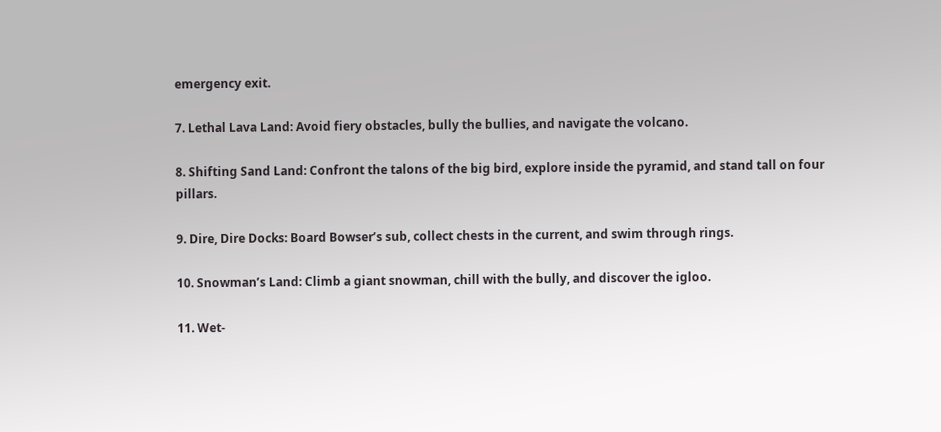emergency exit.

7. Lethal Lava Land: Avoid fiery obstacles, bully the bullies, and navigate the volcano.

8. Shifting Sand Land: Confront the talons of the big bird, explore inside the pyramid, and stand tall on four pillars.

9. Dire, Dire Docks: Board Bowser’s sub, collect chests in the current, and swim through rings.

10. Snowman’s Land: Climb a giant snowman, chill with the bully, and discover the igloo.

11. Wet-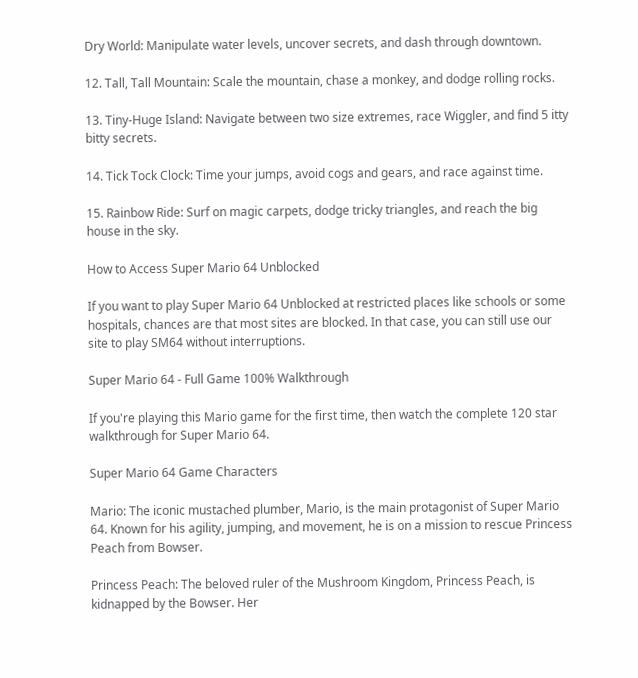Dry World: Manipulate water levels, uncover secrets, and dash through downtown.

12. Tall, Tall Mountain: Scale the mountain, chase a monkey, and dodge rolling rocks.

13. Tiny-Huge Island: Navigate between two size extremes, race Wiggler, and find 5 itty bitty secrets.

14. Tick Tock Clock: Time your jumps, avoid cogs and gears, and race against time.

15. Rainbow Ride: Surf on magic carpets, dodge tricky triangles, and reach the big house in the sky.

How to Access Super Mario 64 Unblocked

If you want to play Super Mario 64 Unblocked at restricted places like schools or some hospitals, chances are that most sites are blocked. In that case, you can still use our site to play SM64 without interruptions.

Super Mario 64 - Full Game 100% Walkthrough

If you're playing this Mario game for the first time, then watch the complete 120 star walkthrough for Super Mario 64.

Super Mario 64 Game Characters

Mario: The iconic mustached plumber, Mario, is the main protagonist of Super Mario 64. Known for his agility, jumping, and movement, he is on a mission to rescue Princess Peach from Bowser.

Princess Peach: The beloved ruler of the Mushroom Kingdom, Princess Peach, is kidnapped by the Bowser. Her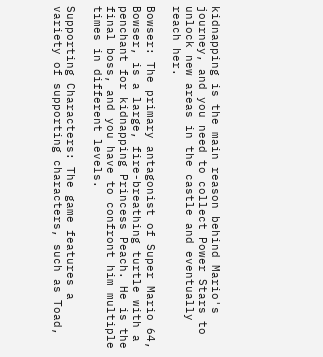kidnapping is the main reason behind Mario's journey, and you need to collect Power Stars to unlock new areas in the castle and eventually reach her.

Bowser: The primary antagonist of Super Mario 64, Bowser, is a large, fire-breathing turtle with a penchant for kidnapping Princess Peach. He is the final boss, and you have to confront him multiple times in different levels.

Supporting Characters: The game features a variety of supporting characters, such as Toad,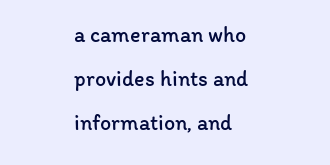a cameraman who provides hints and information, and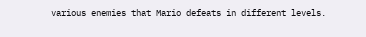various enemies that Mario defeats in different levels.